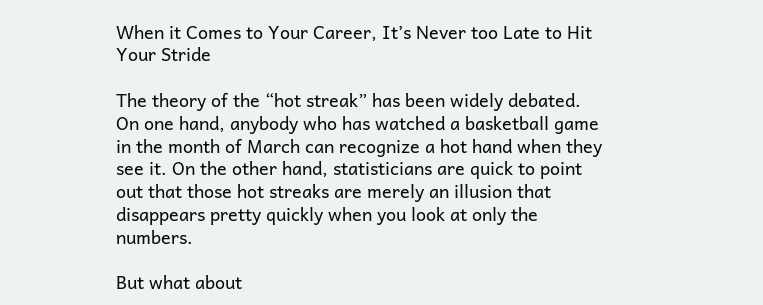When it Comes to Your Career, It’s Never too Late to Hit Your Stride

The theory of the “hot streak” has been widely debated. On one hand, anybody who has watched a basketball game in the month of March can recognize a hot hand when they see it. On the other hand, statisticians are quick to point out that those hot streaks are merely an illusion that disappears pretty quickly when you look at only the numbers.

But what about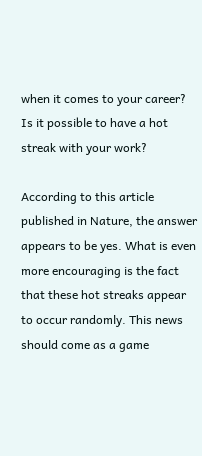when it comes to your career? Is it possible to have a hot streak with your work?

According to this article published in Nature, the answer appears to be yes. What is even more encouraging is the fact that these hot streaks appear to occur randomly. This news should come as a game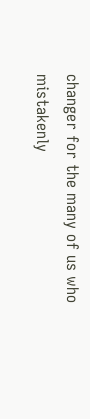changer for the many of us who mistakenly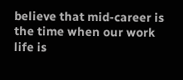believe that mid-career is the time when our work life is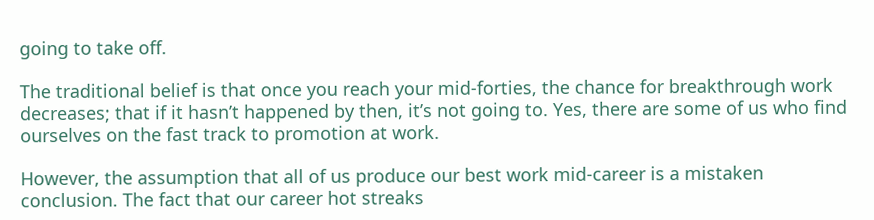going to take off.

The traditional belief is that once you reach your mid-forties, the chance for breakthrough work decreases; that if it hasn’t happened by then, it’s not going to. Yes, there are some of us who find ourselves on the fast track to promotion at work.

However, the assumption that all of us produce our best work mid-career is a mistaken conclusion. The fact that our career hot streaks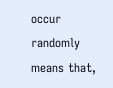occur randomly means that,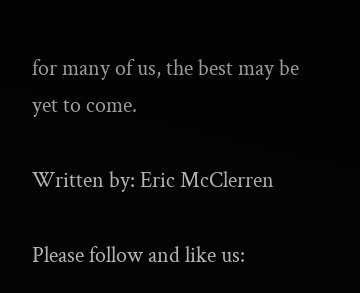for many of us, the best may be yet to come.

Written by: Eric McClerren

Please follow and like us: